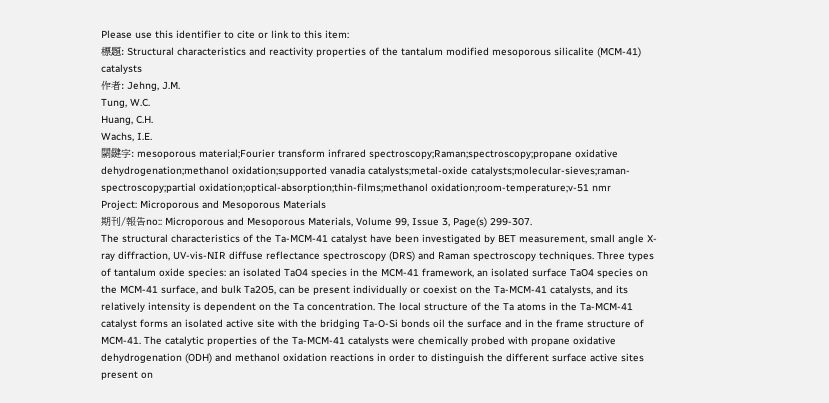Please use this identifier to cite or link to this item:
標題: Structural characteristics and reactivity properties of the tantalum modified mesoporous silicalite (MCM-41) catalysts
作者: Jehng, J.M.
Tung, W.C.
Huang, C.H.
Wachs, I.E.
關鍵字: mesoporous material;Fourier transform infrared spectroscopy;Raman;spectroscopy;propane oxidative dehydrogenation;methanol oxidation;supported vanadia catalysts;metal-oxide catalysts;molecular-sieves;raman-spectroscopy;partial oxidation;optical-absorption;thin-films;methanol oxidation;room-temperature;v-51 nmr
Project: Microporous and Mesoporous Materials
期刊/報告no:: Microporous and Mesoporous Materials, Volume 99, Issue 3, Page(s) 299-307.
The structural characteristics of the Ta-MCM-41 catalyst have been investigated by BET measurement, small angle X-ray diffraction, UV-vis-NIR diffuse reflectance spectroscopy (DRS) and Raman spectroscopy techniques. Three types of tantalum oxide species: an isolated TaO4 species in the MCM-41 framework, an isolated surface TaO4 species on the MCM-41 surface, and bulk Ta2O5, can be present individually or coexist on the Ta-MCM-41 catalysts, and its relatively intensity is dependent on the Ta concentration. The local structure of the Ta atoms in the Ta-MCM-41 catalyst forms an isolated active site with the bridging Ta-O-Si bonds oil the surface and in the frame structure of MCM-41. The catalytic properties of the Ta-MCM-41 catalysts were chemically probed with propane oxidative dehydrogenation (ODH) and methanol oxidation reactions in order to distinguish the different surface active sites present on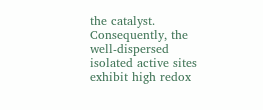the catalyst. Consequently, the well-dispersed isolated active sites exhibit high redox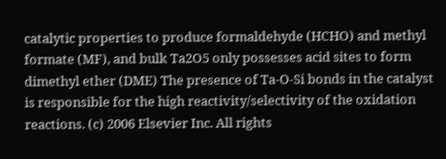catalytic properties to produce formaldehyde (HCHO) and methyl formate (MF), and bulk Ta2O5 only possesses acid sites to form dimethyl ether (DME) The presence of Ta-O-Si bonds in the catalyst is responsible for the high reactivity/selectivity of the oxidation reactions. (c) 2006 Elsevier Inc. All rights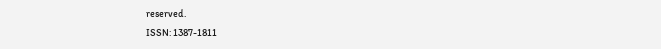reserved.
ISSN: 1387-1811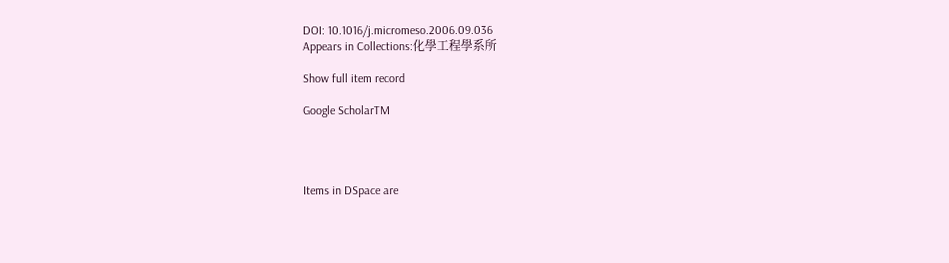DOI: 10.1016/j.micromeso.2006.09.036
Appears in Collections:化學工程學系所

Show full item record

Google ScholarTM




Items in DSpace are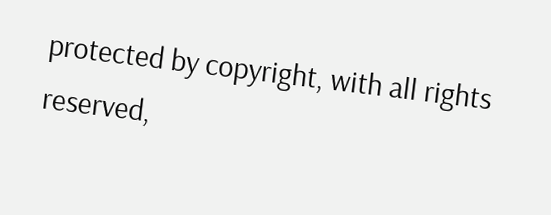protected by copyright, with all rights reserved,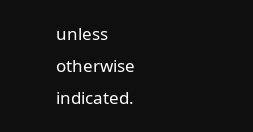unless otherwise indicated.